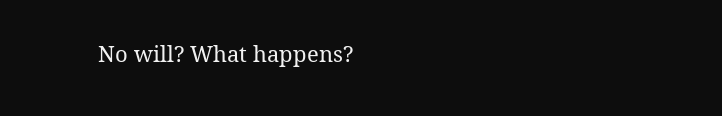No will? What happens?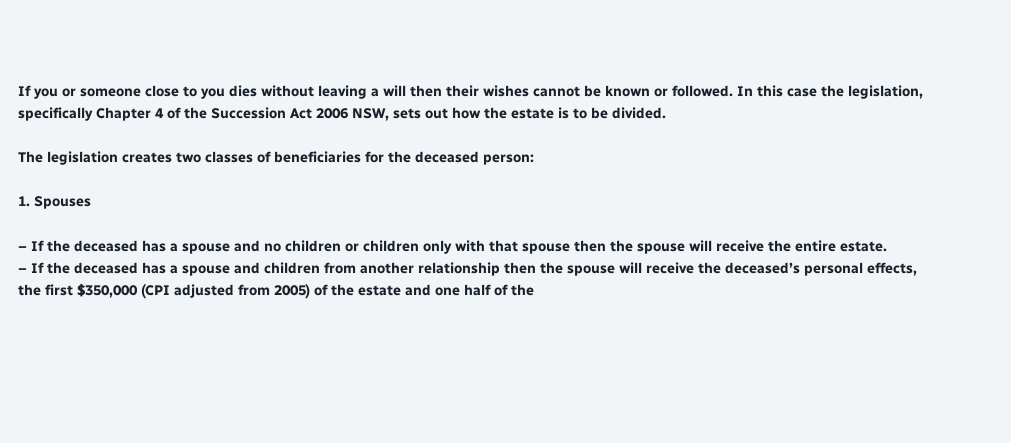If you or someone close to you dies without leaving a will then their wishes cannot be known or followed. In this case the legislation, specifically Chapter 4 of the Succession Act 2006 NSW, sets out how the estate is to be divided.

The legislation creates two classes of beneficiaries for the deceased person:

1. Spouses

– If the deceased has a spouse and no children or children only with that spouse then the spouse will receive the entire estate.
– If the deceased has a spouse and children from another relationship then the spouse will receive the deceased’s personal effects, the first $350,000 (CPI adjusted from 2005) of the estate and one half of the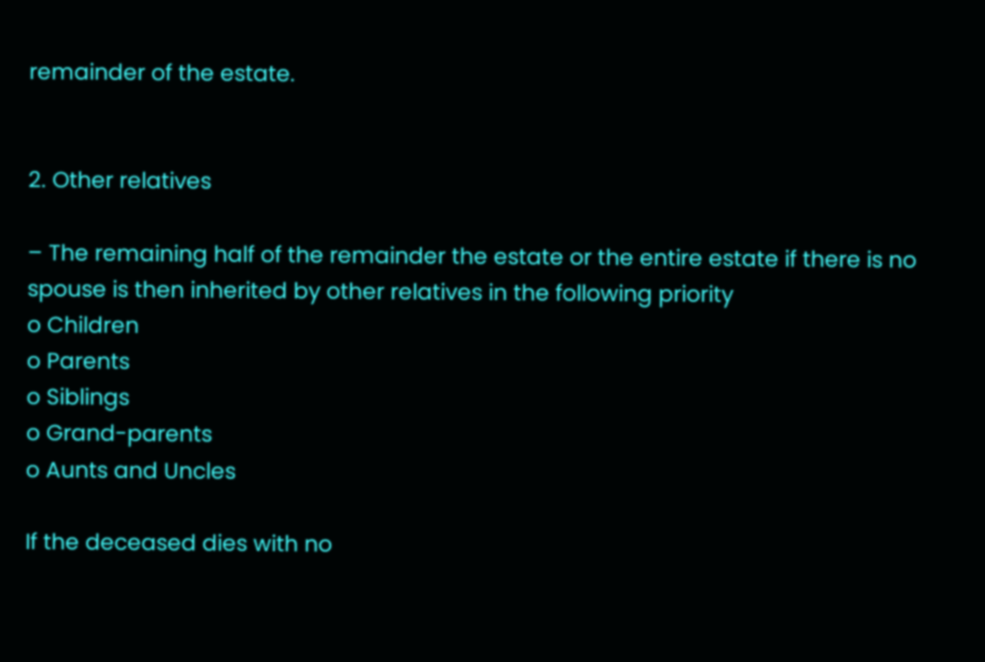remainder of the estate.


2. Other relatives

– The remaining half of the remainder the estate or the entire estate if there is no spouse is then inherited by other relatives in the following priority
o Children
o Parents
o Siblings
o Grand-parents
o Aunts and Uncles

If the deceased dies with no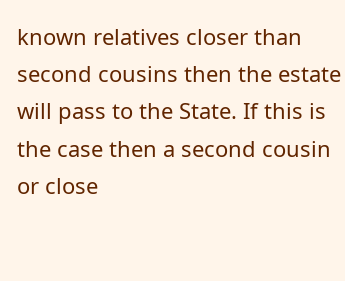known relatives closer than second cousins then the estate will pass to the State. If this is the case then a second cousin or close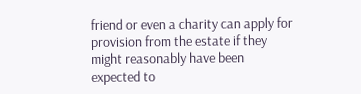friend or even a charity can apply for provision from the estate if they might reasonably have been expected to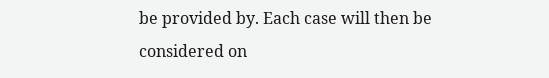be provided by. Each case will then be considered on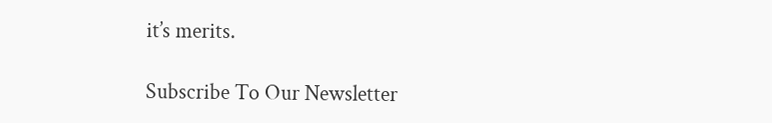it’s merits.

Subscribe To Our Newsletter